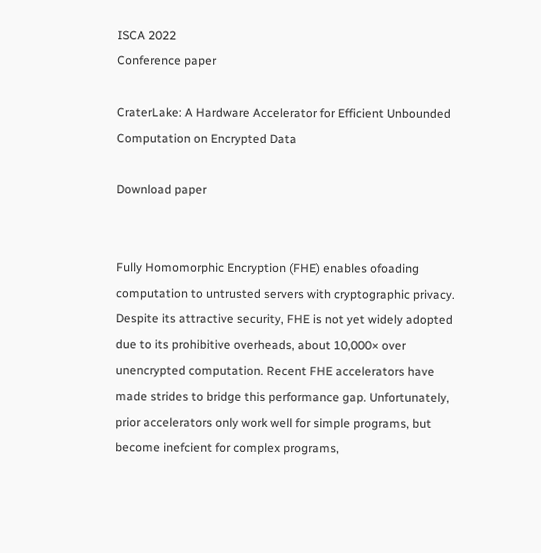ISCA 2022
Conference paper

CraterLake: A Hardware Accelerator for Efficient Unbounded Computation on Encrypted Data

Download paper


Fully Homomorphic Encryption (FHE) enables ofoading computation to untrusted servers with cryptographic privacy. Despite its attractive security, FHE is not yet widely adopted due to its prohibitive overheads, about 10,000× over unencrypted computation. Recent FHE accelerators have made strides to bridge this performance gap. Unfortunately, prior accelerators only work well for simple programs, but become inefcient for complex programs,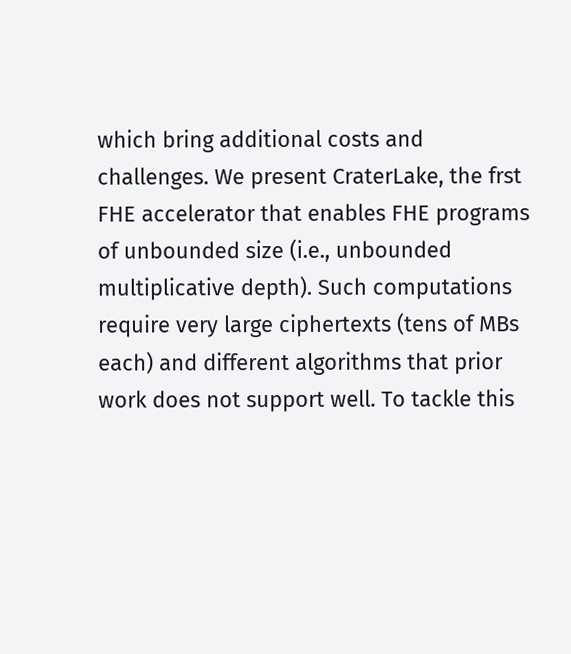which bring additional costs and challenges. We present CraterLake, the frst FHE accelerator that enables FHE programs of unbounded size (i.e., unbounded multiplicative depth). Such computations require very large ciphertexts (tens of MBs each) and different algorithms that prior work does not support well. To tackle this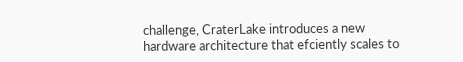challenge, CraterLake introduces a new hardware architecture that efciently scales to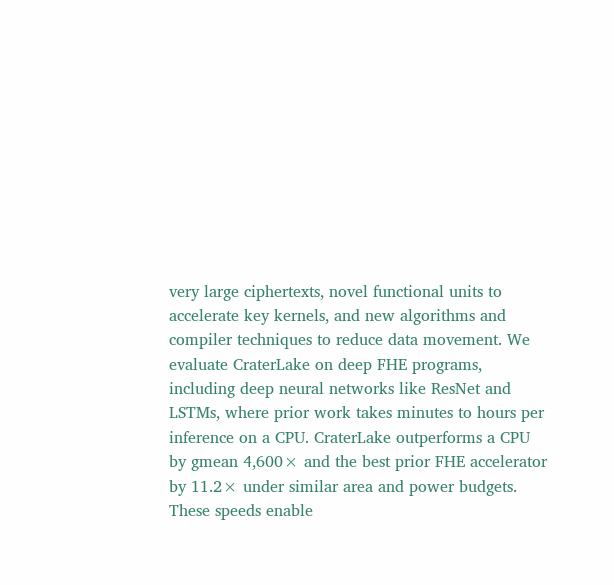very large ciphertexts, novel functional units to accelerate key kernels, and new algorithms and compiler techniques to reduce data movement. We evaluate CraterLake on deep FHE programs, including deep neural networks like ResNet and LSTMs, where prior work takes minutes to hours per inference on a CPU. CraterLake outperforms a CPU by gmean 4,600× and the best prior FHE accelerator by 11.2× under similar area and power budgets. These speeds enable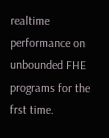realtime performance on unbounded FHE programs for the frst time.